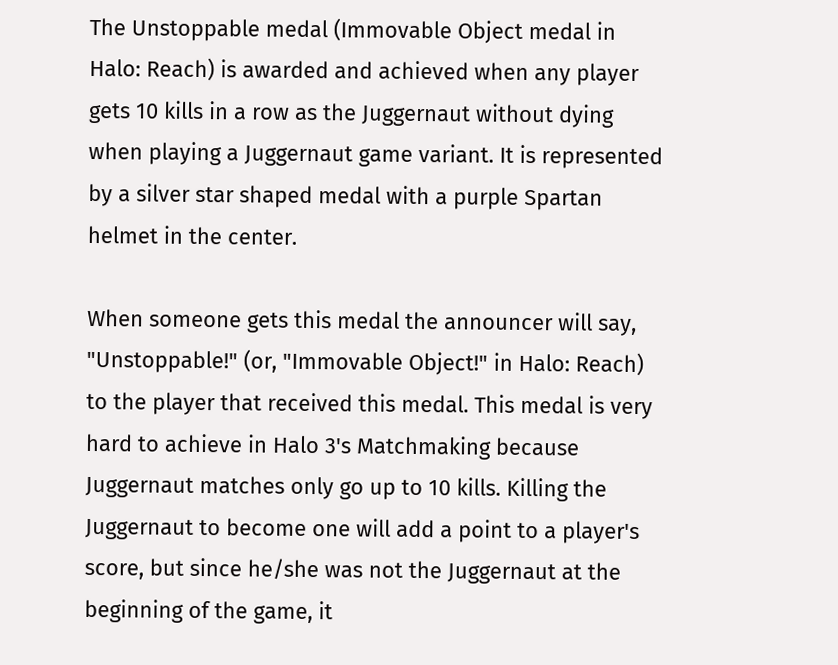The Unstoppable medal (Immovable Object medal in Halo: Reach) is awarded and achieved when any player gets 10 kills in a row as the Juggernaut without dying when playing a Juggernaut game variant. It is represented by a silver star shaped medal with a purple Spartan helmet in the center.

When someone gets this medal the announcer will say, "Unstoppable!" (or, "Immovable Object!" in Halo: Reach) to the player that received this medal. This medal is very hard to achieve in Halo 3's Matchmaking because Juggernaut matches only go up to 10 kills. Killing the Juggernaut to become one will add a point to a player's score, but since he/she was not the Juggernaut at the beginning of the game, it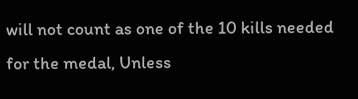will not count as one of the 10 kills needed for the medal, Unless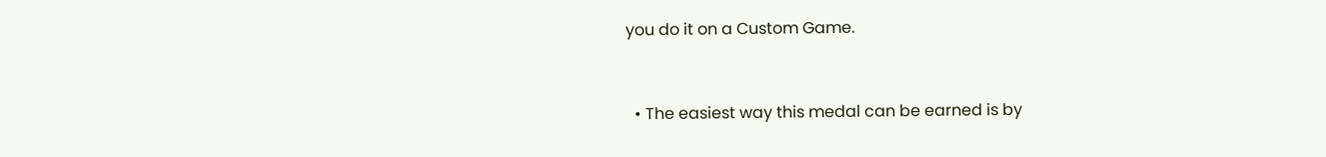you do it on a Custom Game.


  • The easiest way this medal can be earned is by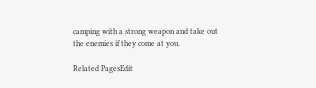camping with a strong weapon and take out the enemies if they come at you.

Related PagesEdit